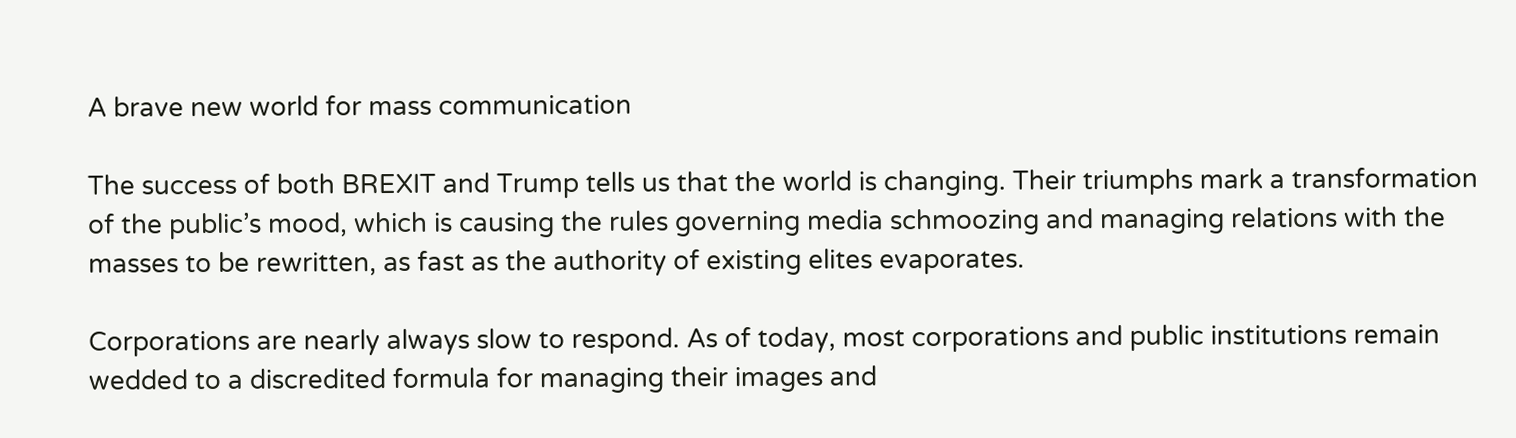A brave new world for mass communication

The success of both BREXIT and Trump tells us that the world is changing. Their triumphs mark a transformation of the public’s mood, which is causing the rules governing media schmoozing and managing relations with the masses to be rewritten, as fast as the authority of existing elites evaporates.

Corporations are nearly always slow to respond. As of today, most corporations and public institutions remain wedded to a discredited formula for managing their images and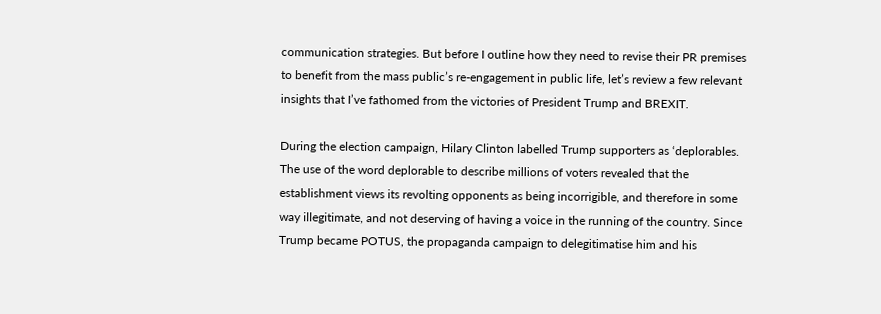communication strategies. But before I outline how they need to revise their PR premises to benefit from the mass public’s re-engagement in public life, let’s review a few relevant insights that I’ve fathomed from the victories of President Trump and BREXIT.

During the election campaign, Hilary Clinton labelled Trump supporters as ‘deplorables. The use of the word deplorable to describe millions of voters revealed that the establishment views its revolting opponents as being incorrigible, and therefore in some way illegitimate, and not deserving of having a voice in the running of the country. Since Trump became POTUS, the propaganda campaign to delegitimatise him and his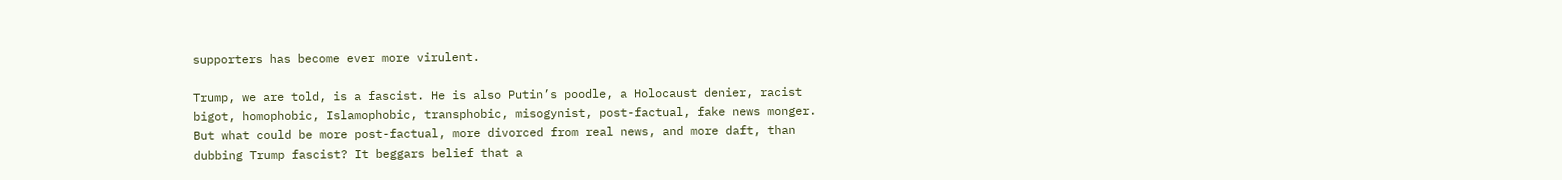supporters has become ever more virulent.

Trump, we are told, is a fascist. He is also Putin’s poodle, a Holocaust denier, racist bigot, homophobic, Islamophobic, transphobic, misogynist, post-factual, fake news monger. But what could be more post-factual, more divorced from real news, and more daft, than dubbing Trump fascist? It beggars belief that a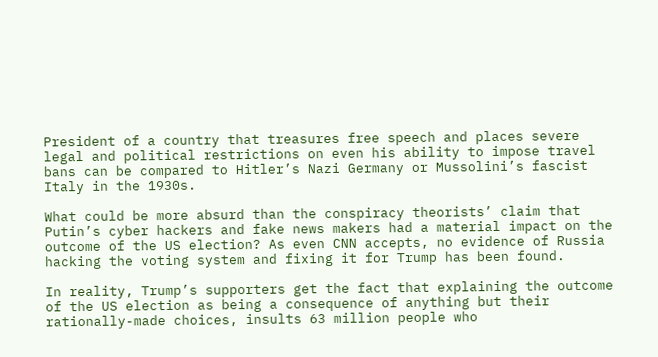President of a country that treasures free speech and places severe legal and political restrictions on even his ability to impose travel bans can be compared to Hitler’s Nazi Germany or Mussolini’s fascist Italy in the 1930s.

What could be more absurd than the conspiracy theorists’ claim that Putin’s cyber hackers and fake news makers had a material impact on the outcome of the US election? As even CNN accepts, no evidence of Russia hacking the voting system and fixing it for Trump has been found.

In reality, Trump’s supporters get the fact that explaining the outcome of the US election as being a consequence of anything but their rationally-made choices, insults 63 million people who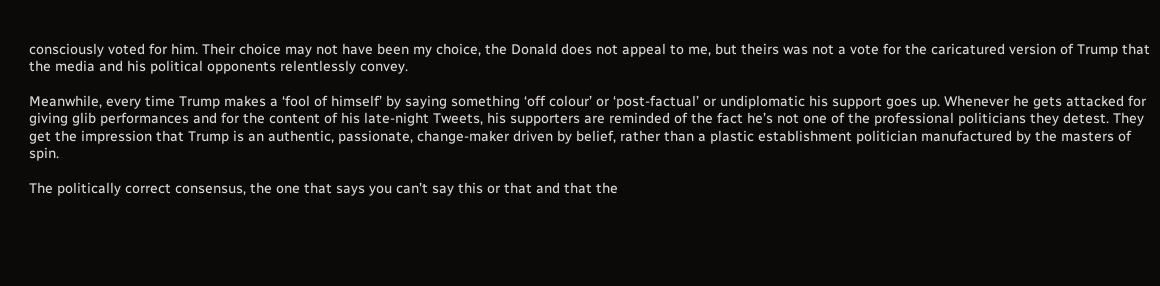consciously voted for him. Their choice may not have been my choice, the Donald does not appeal to me, but theirs was not a vote for the caricatured version of Trump that the media and his political opponents relentlessly convey.

Meanwhile, every time Trump makes a ‘fool of himself’ by saying something ‘off colour’ or ‘post-factual’ or undiplomatic his support goes up. Whenever he gets attacked for giving glib performances and for the content of his late-night Tweets, his supporters are reminded of the fact he’s not one of the professional politicians they detest. They get the impression that Trump is an authentic, passionate, change-maker driven by belief, rather than a plastic establishment politician manufactured by the masters of spin.

The politically correct consensus, the one that says you can’t say this or that and that the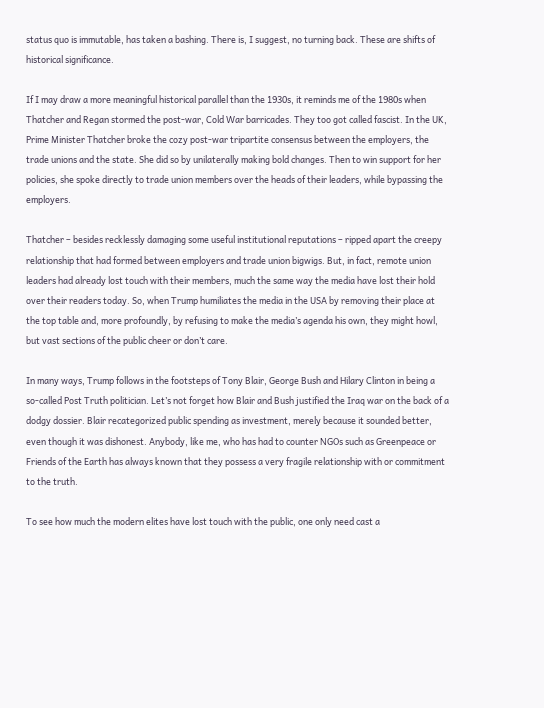status quo is immutable, has taken a bashing. There is, I suggest, no turning back. These are shifts of historical significance.

If I may draw a more meaningful historical parallel than the 1930s, it reminds me of the 1980s when Thatcher and Regan stormed the post-war, Cold War barricades. They too got called fascist. In the UK, Prime Minister Thatcher broke the cozy post-war tripartite consensus between the employers, the trade unions and the state. She did so by unilaterally making bold changes. Then to win support for her policies, she spoke directly to trade union members over the heads of their leaders, while bypassing the employers.

Thatcher – besides recklessly damaging some useful institutional reputations – ripped apart the creepy relationship that had formed between employers and trade union bigwigs. But, in fact, remote union leaders had already lost touch with their members, much the same way the media have lost their hold over their readers today. So, when Trump humiliates the media in the USA by removing their place at the top table and, more profoundly, by refusing to make the media’s agenda his own, they might howl, but vast sections of the public cheer or don’t care.

In many ways, Trump follows in the footsteps of Tony Blair, George Bush and Hilary Clinton in being a so-called Post Truth politician. Let’s not forget how Blair and Bush justified the Iraq war on the back of a dodgy dossier. Blair recategorized public spending as investment, merely because it sounded better, even though it was dishonest. Anybody, like me, who has had to counter NGOs such as Greenpeace or Friends of the Earth has always known that they possess a very fragile relationship with or commitment to the truth.

To see how much the modern elites have lost touch with the public, one only need cast a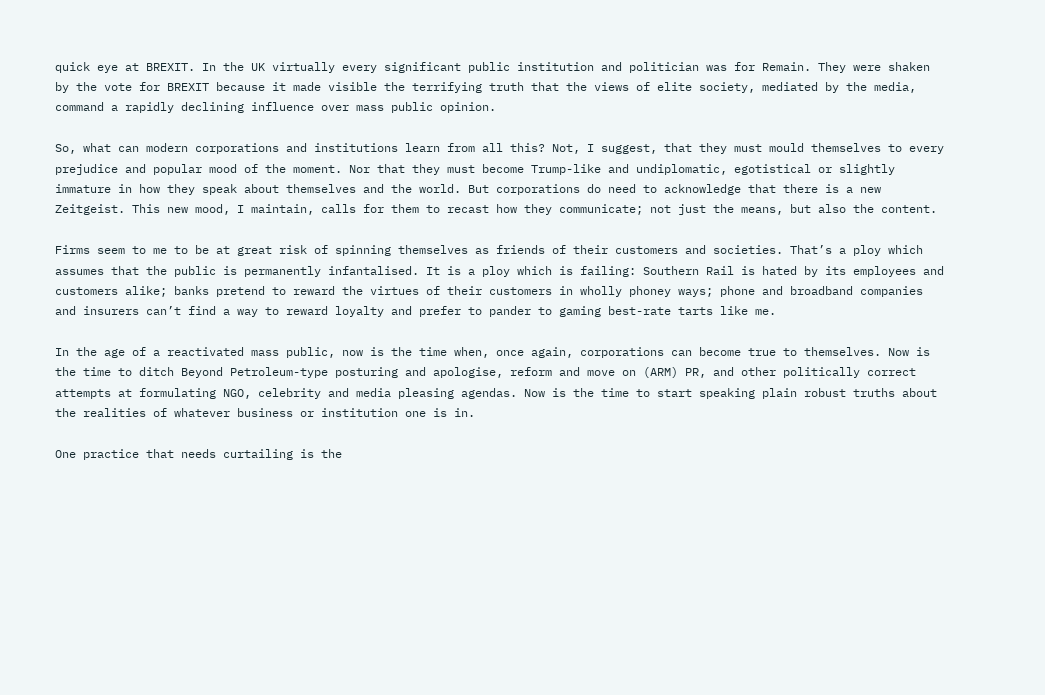quick eye at BREXIT. In the UK virtually every significant public institution and politician was for Remain. They were shaken by the vote for BREXIT because it made visible the terrifying truth that the views of elite society, mediated by the media, command a rapidly declining influence over mass public opinion.

So, what can modern corporations and institutions learn from all this? Not, I suggest, that they must mould themselves to every prejudice and popular mood of the moment. Nor that they must become Trump-like and undiplomatic, egotistical or slightly immature in how they speak about themselves and the world. But corporations do need to acknowledge that there is a new Zeitgeist. This new mood, I maintain, calls for them to recast how they communicate; not just the means, but also the content.

Firms seem to me to be at great risk of spinning themselves as friends of their customers and societies. That’s a ploy which assumes that the public is permanently infantalised. It is a ploy which is failing: Southern Rail is hated by its employees and customers alike; banks pretend to reward the virtues of their customers in wholly phoney ways; phone and broadband companies and insurers can’t find a way to reward loyalty and prefer to pander to gaming best-rate tarts like me.

In the age of a reactivated mass public, now is the time when, once again, corporations can become true to themselves. Now is the time to ditch Beyond Petroleum-type posturing and apologise, reform and move on (ARM) PR, and other politically correct attempts at formulating NGO, celebrity and media pleasing agendas. Now is the time to start speaking plain robust truths about the realities of whatever business or institution one is in.

One practice that needs curtailing is the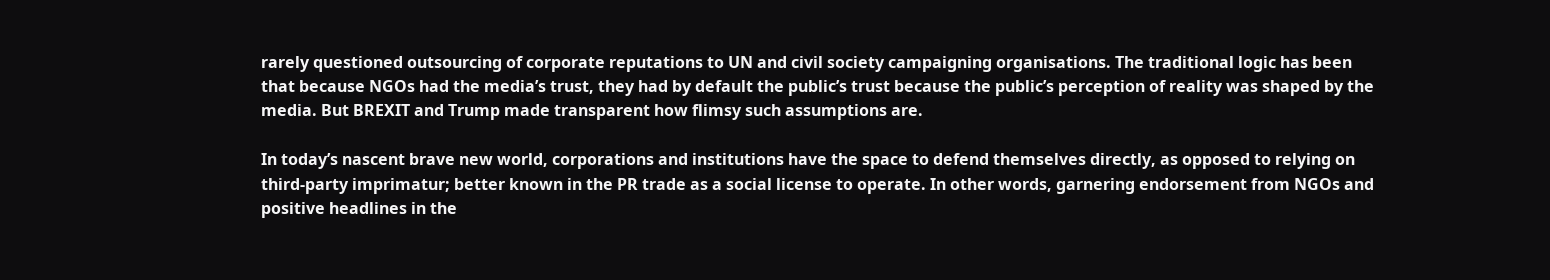rarely questioned outsourcing of corporate reputations to UN and civil society campaigning organisations. The traditional logic has been that because NGOs had the media’s trust, they had by default the public’s trust because the public’s perception of reality was shaped by the media. But BREXIT and Trump made transparent how flimsy such assumptions are.

In today’s nascent brave new world, corporations and institutions have the space to defend themselves directly, as opposed to relying on third-party imprimatur; better known in the PR trade as a social license to operate. In other words, garnering endorsement from NGOs and positive headlines in the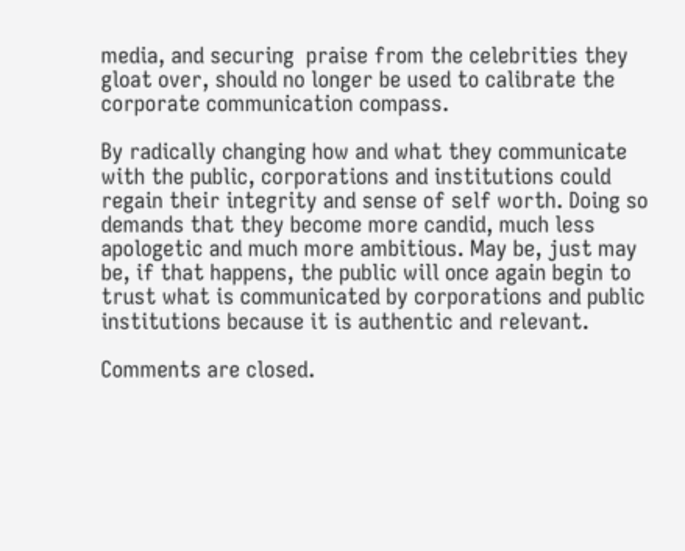media, and securing  praise from the celebrities they gloat over, should no longer be used to calibrate the corporate communication compass.

By radically changing how and what they communicate with the public, corporations and institutions could regain their integrity and sense of self worth. Doing so demands that they become more candid, much less apologetic and much more ambitious. May be, just may be, if that happens, the public will once again begin to trust what is communicated by corporations and public institutions because it is authentic and relevant.

Comments are closed.